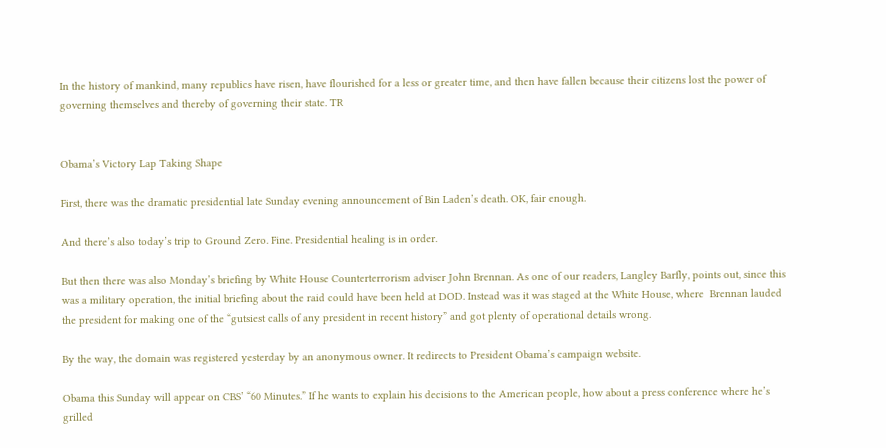In the history of mankind, many republics have risen, have flourished for a less or greater time, and then have fallen because their citizens lost the power of governing themselves and thereby of governing their state. TR


Obama’s Victory Lap Taking Shape

First, there was the dramatic presidential late Sunday evening announcement of Bin Laden’s death. OK, fair enough.

And there’s also today’s trip to Ground Zero. Fine. Presidential healing is in order.

But then there was also Monday’s briefing by White House Counterterrorism adviser John Brennan. As one of our readers, Langley Barfly, points out, since this was a military operation, the initial briefing about the raid could have been held at DOD. Instead was it was staged at the White House, where  Brennan lauded the president for making one of the “gutsiest calls of any president in recent history” and got plenty of operational details wrong.

By the way, the domain was registered yesterday by an anonymous owner. It redirects to President Obama’s campaign website.

Obama this Sunday will appear on CBS’ “60 Minutes.” If he wants to explain his decisions to the American people, how about a press conference where he’s grilled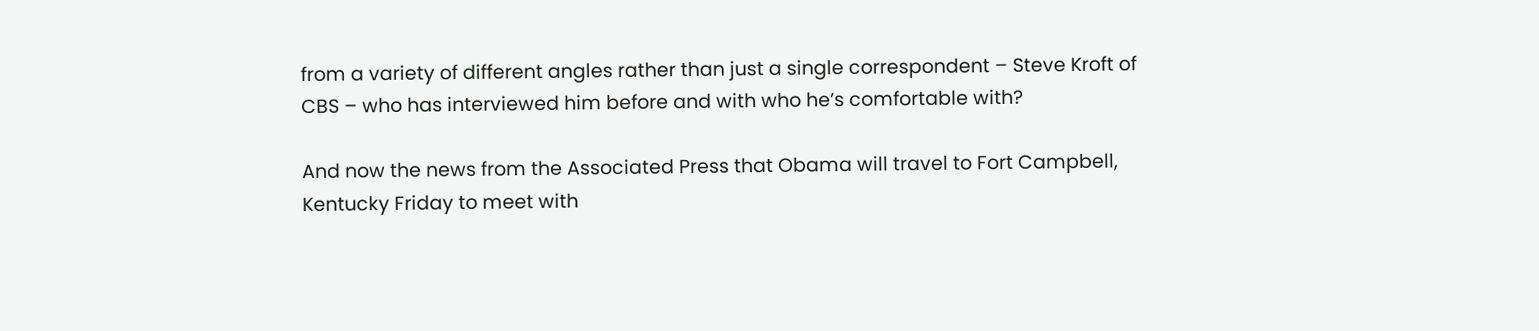from a variety of different angles rather than just a single correspondent – Steve Kroft of CBS – who has interviewed him before and with who he’s comfortable with?

And now the news from the Associated Press that Obama will travel to Fort Campbell, Kentucky Friday to meet with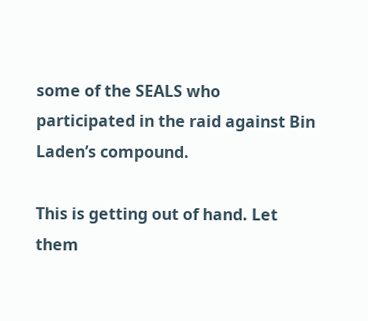some of the SEALS who participated in the raid against Bin Laden’s compound.

This is getting out of hand. Let them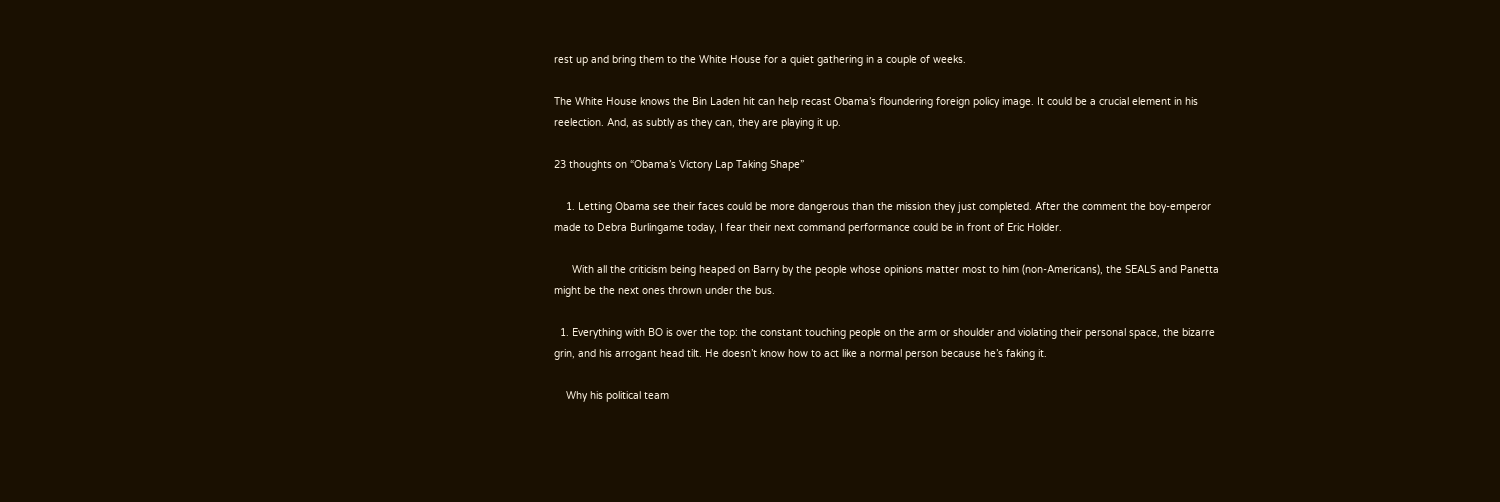rest up and bring them to the White House for a quiet gathering in a couple of weeks.

The White House knows the Bin Laden hit can help recast Obama’s floundering foreign policy image. It could be a crucial element in his reelection. And, as subtly as they can, they are playing it up.

23 thoughts on “Obama’s Victory Lap Taking Shape”

    1. Letting Obama see their faces could be more dangerous than the mission they just completed. After the comment the boy-emperor made to Debra Burlingame today, I fear their next command performance could be in front of Eric Holder.

      With all the criticism being heaped on Barry by the people whose opinions matter most to him (non-Americans), the SEALS and Panetta might be the next ones thrown under the bus.

  1. Everything with BO is over the top: the constant touching people on the arm or shoulder and violating their personal space, the bizarre grin, and his arrogant head tilt. He doesn’t know how to act like a normal person because he’s faking it.

    Why his political team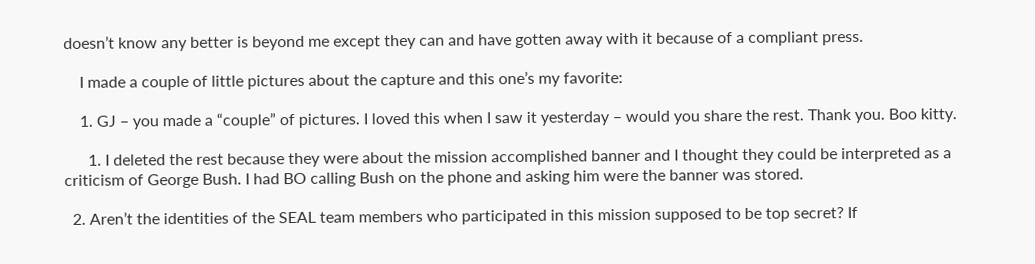doesn’t know any better is beyond me except they can and have gotten away with it because of a compliant press.

    I made a couple of little pictures about the capture and this one’s my favorite:

    1. GJ – you made a “couple” of pictures. I loved this when I saw it yesterday – would you share the rest. Thank you. Boo kitty.

      1. I deleted the rest because they were about the mission accomplished banner and I thought they could be interpreted as a criticism of George Bush. I had BO calling Bush on the phone and asking him were the banner was stored.

  2. Aren’t the identities of the SEAL team members who participated in this mission supposed to be top secret? If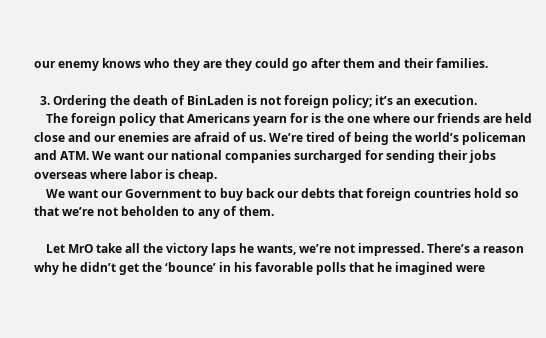our enemy knows who they are they could go after them and their families.

  3. Ordering the death of BinLaden is not foreign policy; it’s an execution.
    The foreign policy that Americans yearn for is the one where our friends are held close and our enemies are afraid of us. We’re tired of being the world’s policeman and ATM. We want our national companies surcharged for sending their jobs overseas where labor is cheap.
    We want our Government to buy back our debts that foreign countries hold so that we’re not beholden to any of them.

    Let MrO take all the victory laps he wants, we’re not impressed. There’s a reason why he didn’t get the ‘bounce’ in his favorable polls that he imagined were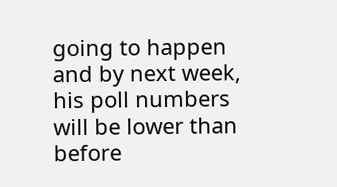going to happen and by next week, his poll numbers will be lower than before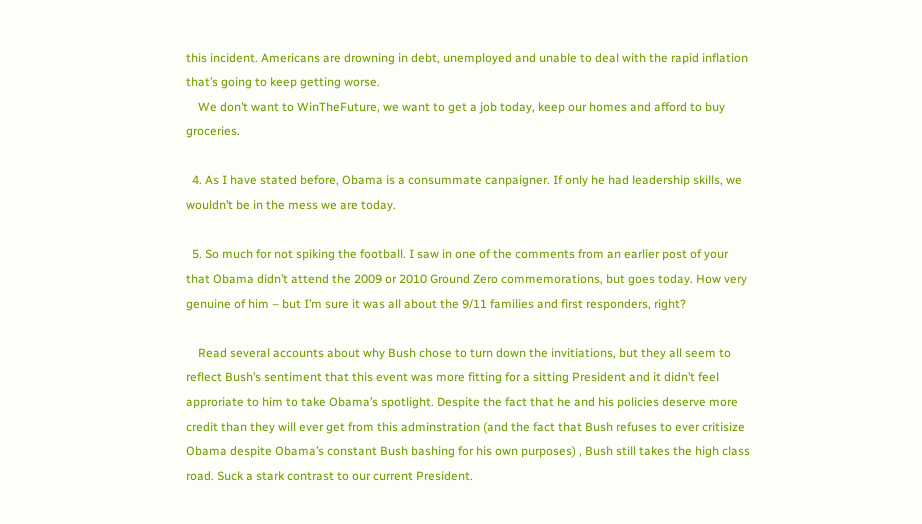this incident. Americans are drowning in debt, unemployed and unable to deal with the rapid inflation that’s going to keep getting worse.
    We don’t want to WinTheFuture, we want to get a job today, keep our homes and afford to buy groceries.

  4. As I have stated before, Obama is a consummate canpaigner. If only he had leadership skills, we wouldn’t be in the mess we are today.

  5. So much for not spiking the football. I saw in one of the comments from an earlier post of your that Obama didn’t attend the 2009 or 2010 Ground Zero commemorations, but goes today. How very genuine of him – but I’m sure it was all about the 9/11 families and first responders, right?

    Read several accounts about why Bush chose to turn down the invitiations, but they all seem to reflect Bush’s sentiment that this event was more fitting for a sitting President and it didn’t feel approriate to him to take Obama’s spotlight. Despite the fact that he and his policies deserve more credit than they will ever get from this adminstration (and the fact that Bush refuses to ever critisize Obama despite Obama’s constant Bush bashing for his own purposes) , Bush still takes the high class road. Suck a stark contrast to our current President.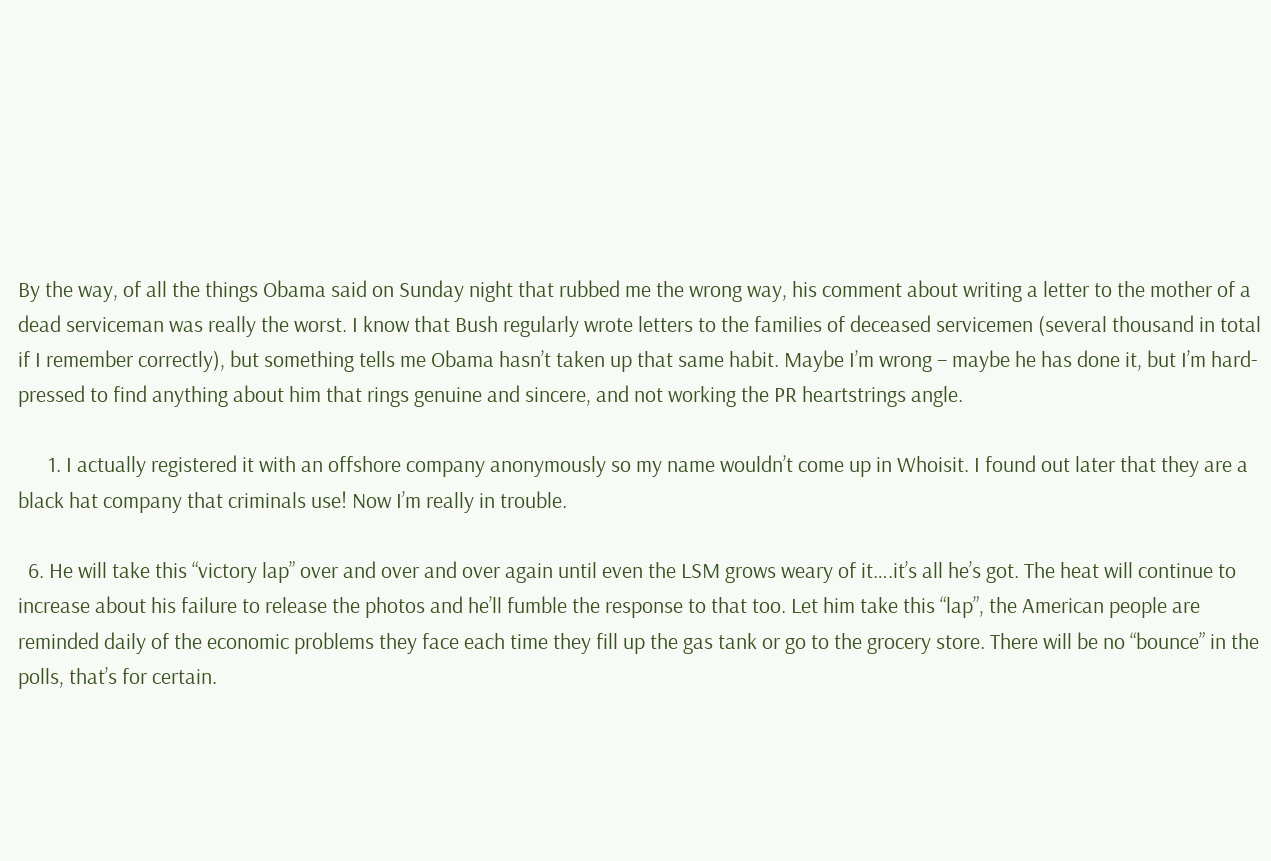By the way, of all the things Obama said on Sunday night that rubbed me the wrong way, his comment about writing a letter to the mother of a dead serviceman was really the worst. I know that Bush regularly wrote letters to the families of deceased servicemen (several thousand in total if I remember correctly), but something tells me Obama hasn’t taken up that same habit. Maybe I’m wrong – maybe he has done it, but I’m hard-pressed to find anything about him that rings genuine and sincere, and not working the PR heartstrings angle.

      1. I actually registered it with an offshore company anonymously so my name wouldn’t come up in Whoisit. I found out later that they are a black hat company that criminals use! Now I’m really in trouble.

  6. He will take this “victory lap” over and over and over again until even the LSM grows weary of it….it’s all he’s got. The heat will continue to increase about his failure to release the photos and he’ll fumble the response to that too. Let him take this “lap”, the American people are reminded daily of the economic problems they face each time they fill up the gas tank or go to the grocery store. There will be no “bounce” in the polls, that’s for certain.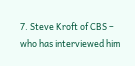7. Steve Kroft of CBS – who has interviewed him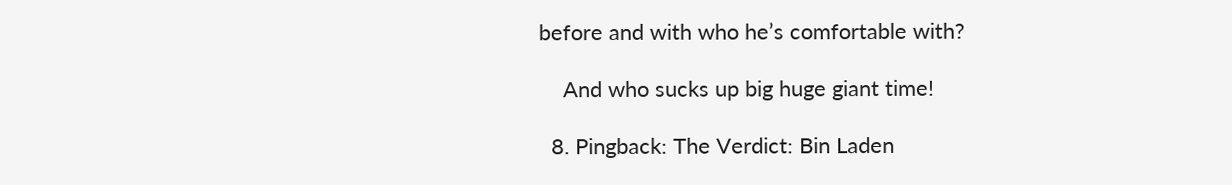before and with who he’s comfortable with?

    And who sucks up big huge giant time!

  8. Pingback: The Verdict: Bin Laden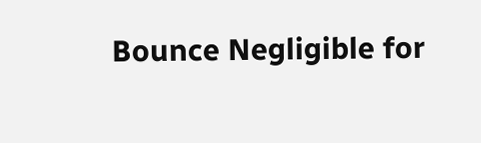Bounce Negligible for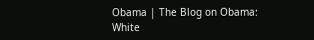Obama | The Blog on Obama: White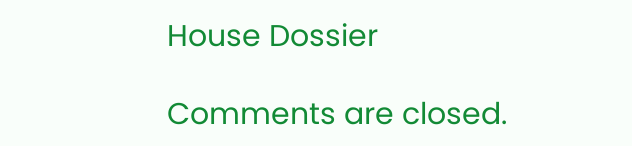House Dossier

Comments are closed.